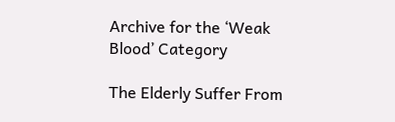Archive for the ‘Weak Blood’ Category

The Elderly Suffer From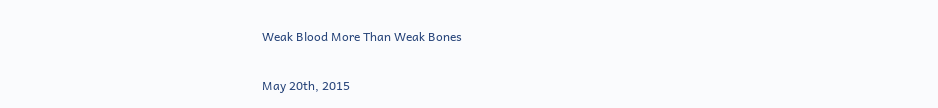Weak Blood More Than Weak Bones

May 20th, 2015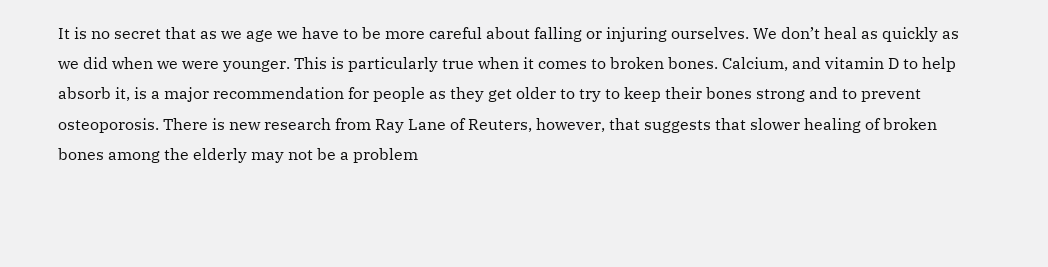It is no secret that as we age we have to be more careful about falling or injuring ourselves. We don’t heal as quickly as we did when we were younger. This is particularly true when it comes to broken bones. Calcium, and vitamin D to help absorb it, is a major recommendation for people as they get older to try to keep their bones strong and to prevent osteoporosis. There is new research from Ray Lane of Reuters, however, that suggests that slower healing of broken bones among the elderly may not be a problem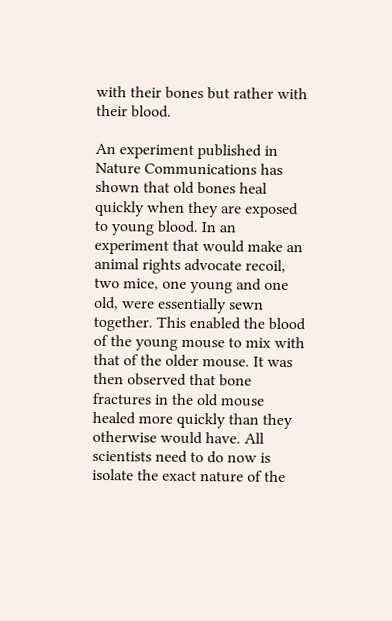with their bones but rather with their blood.

An experiment published in Nature Communications has shown that old bones heal quickly when they are exposed to young blood. In an experiment that would make an animal rights advocate recoil, two mice, one young and one old, were essentially sewn together. This enabled the blood of the young mouse to mix with that of the older mouse. It was then observed that bone fractures in the old mouse healed more quickly than they otherwise would have. All scientists need to do now is isolate the exact nature of the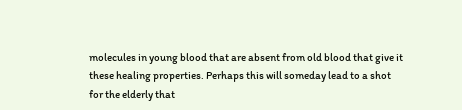molecules in young blood that are absent from old blood that give it these healing properties. Perhaps this will someday lead to a shot for the elderly that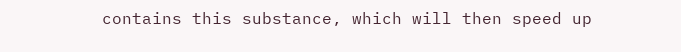contains this substance, which will then speed up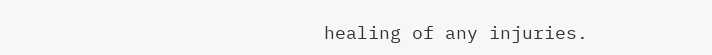healing of any injuries.